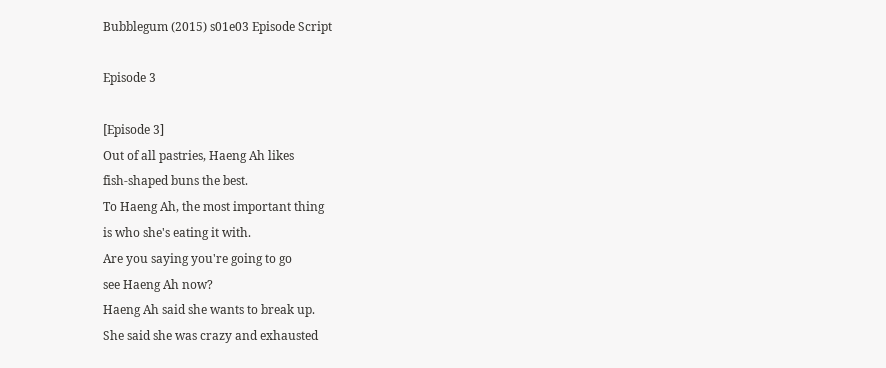Bubblegum (2015) s01e03 Episode Script

Episode 3

[Episode 3]
Out of all pastries, Haeng Ah likes
fish-shaped buns the best.
To Haeng Ah, the most important thing
is who she's eating it with.
Are you saying you're going to go
see Haeng Ah now?
Haeng Ah said she wants to break up.
She said she was crazy and exhausted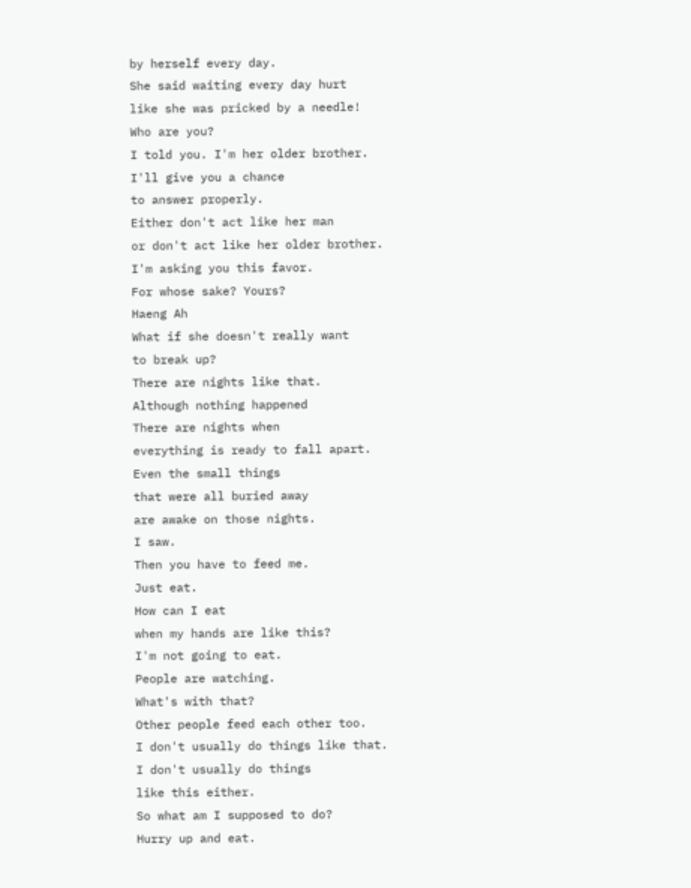by herself every day.
She said waiting every day hurt
like she was pricked by a needle!
Who are you?
I told you. I'm her older brother.
I'll give you a chance
to answer properly.
Either don't act like her man
or don't act like her older brother.
I'm asking you this favor.
For whose sake? Yours?
Haeng Ah
What if she doesn't really want
to break up?
There are nights like that.
Although nothing happened
There are nights when
everything is ready to fall apart.
Even the small things
that were all buried away
are awake on those nights.
I saw.
Then you have to feed me.
Just eat.
How can I eat
when my hands are like this?
I'm not going to eat.
People are watching.
What's with that?
Other people feed each other too.
I don't usually do things like that.
I don't usually do things
like this either.
So what am I supposed to do?
Hurry up and eat.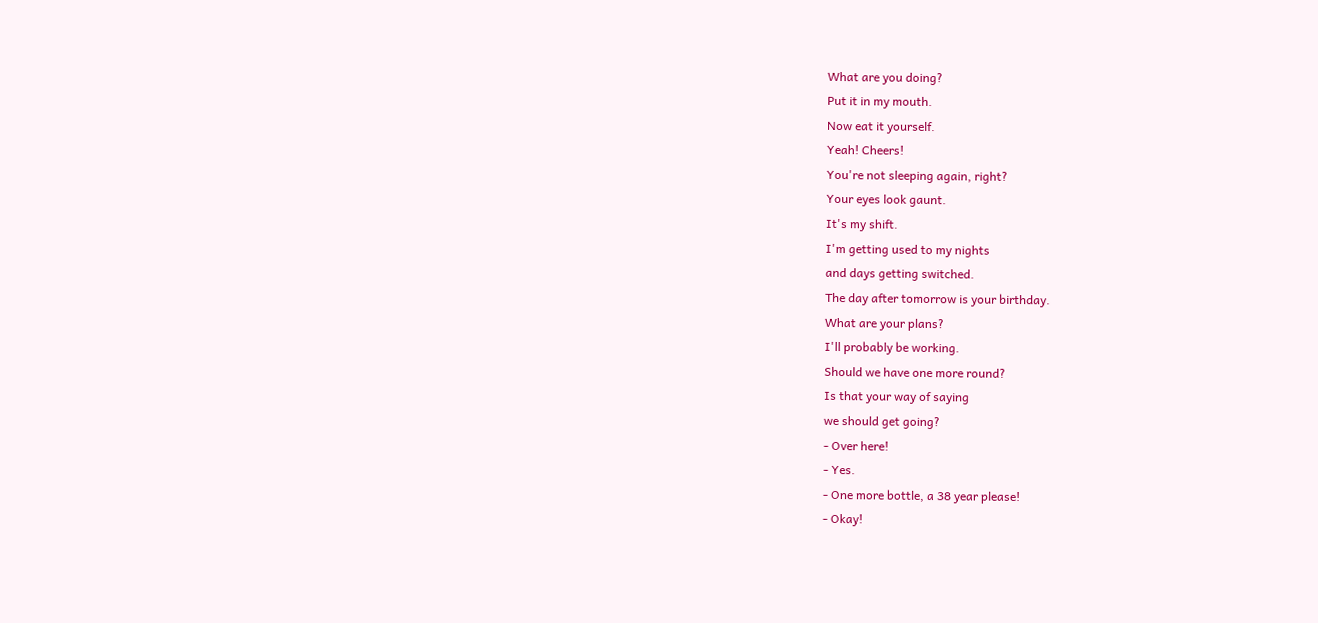What are you doing?
Put it in my mouth.
Now eat it yourself.
Yeah! Cheers!
You're not sleeping again, right?
Your eyes look gaunt.
It's my shift.
I'm getting used to my nights
and days getting switched.
The day after tomorrow is your birthday.
What are your plans?
I'll probably be working.
Should we have one more round?
Is that your way of saying
we should get going?
- Over here!
- Yes.
- One more bottle, a 38 year please!
- Okay!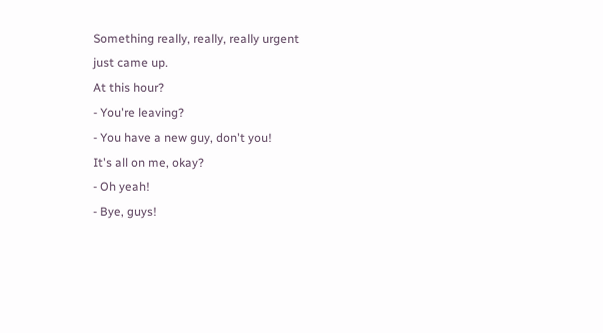Something really, really, really urgent
just came up.
At this hour?
- You're leaving?
- You have a new guy, don't you!
It's all on me, okay?
- Oh yeah!
- Bye, guys!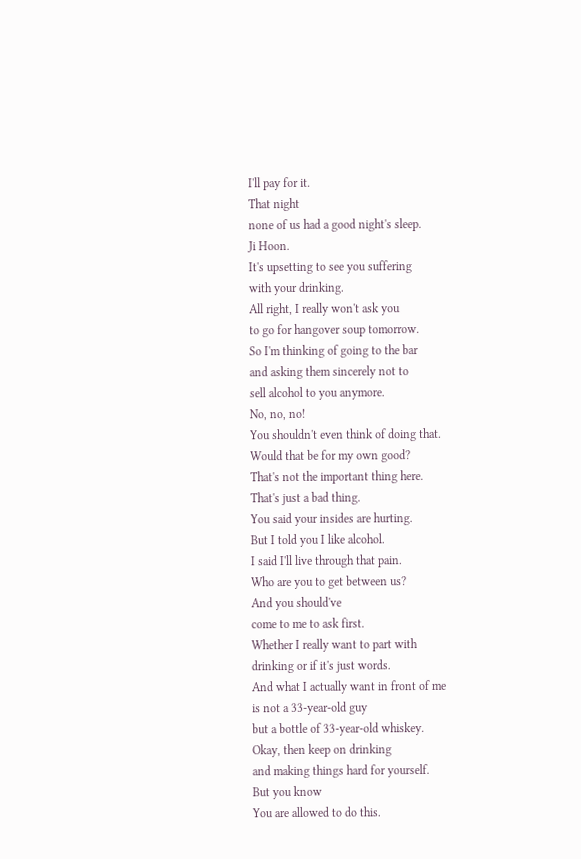I'll pay for it.
That night
none of us had a good night's sleep.
Ji Hoon.
It's upsetting to see you suffering
with your drinking.
All right, I really won't ask you
to go for hangover soup tomorrow.
So I'm thinking of going to the bar
and asking them sincerely not to
sell alcohol to you anymore.
No, no, no!
You shouldn't even think of doing that.
Would that be for my own good?
That's not the important thing here.
That's just a bad thing.
You said your insides are hurting.
But I told you I like alcohol.
I said I'll live through that pain.
Who are you to get between us?
And you should've
come to me to ask first.
Whether I really want to part with
drinking or if it's just words.
And what I actually want in front of me
is not a 33-year-old guy
but a bottle of 33-year-old whiskey.
Okay, then keep on drinking
and making things hard for yourself.
But you know
You are allowed to do this.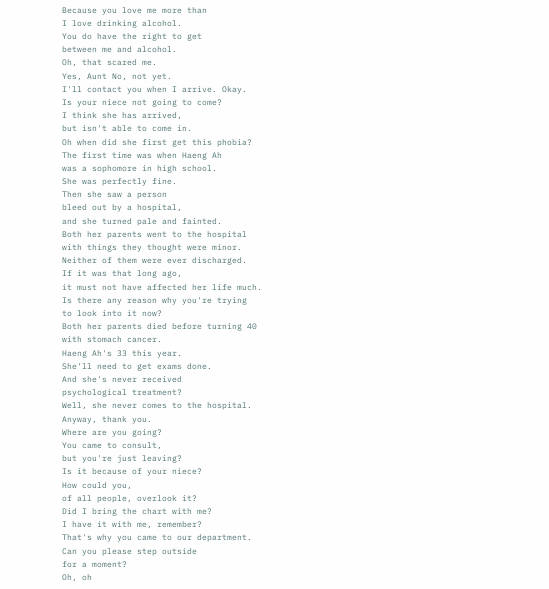Because you love me more than
I love drinking alcohol.
You do have the right to get
between me and alcohol.
Oh, that scared me.
Yes, Aunt No, not yet.
I'll contact you when I arrive. Okay.
Is your niece not going to come?
I think she has arrived,
but isn't able to come in.
Oh when did she first get this phobia?
The first time was when Haeng Ah
was a sophomore in high school.
She was perfectly fine.
Then she saw a person
bleed out by a hospital,
and she turned pale and fainted.
Both her parents went to the hospital
with things they thought were minor.
Neither of them were ever discharged.
If it was that long ago,
it must not have affected her life much.
Is there any reason why you're trying
to look into it now?
Both her parents died before turning 40
with stomach cancer.
Haeng Ah's 33 this year.
She'll need to get exams done.
And she's never received
psychological treatment?
Well, she never comes to the hospital.
Anyway, thank you.
Where are you going?
You came to consult,
but you're just leaving?
Is it because of your niece?
How could you,
of all people, overlook it?
Did I bring the chart with me?
I have it with me, remember?
That's why you came to our department.
Can you please step outside
for a moment?
Oh, oh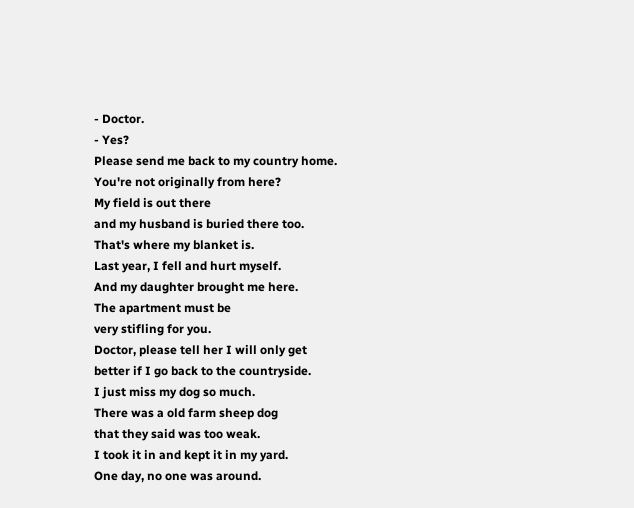- Doctor.
- Yes?
Please send me back to my country home.
You're not originally from here?
My field is out there
and my husband is buried there too.
That's where my blanket is.
Last year, I fell and hurt myself.
And my daughter brought me here.
The apartment must be
very stifling for you.
Doctor, please tell her I will only get
better if I go back to the countryside.
I just miss my dog so much.
There was a old farm sheep dog
that they said was too weak.
I took it in and kept it in my yard.
One day, no one was around.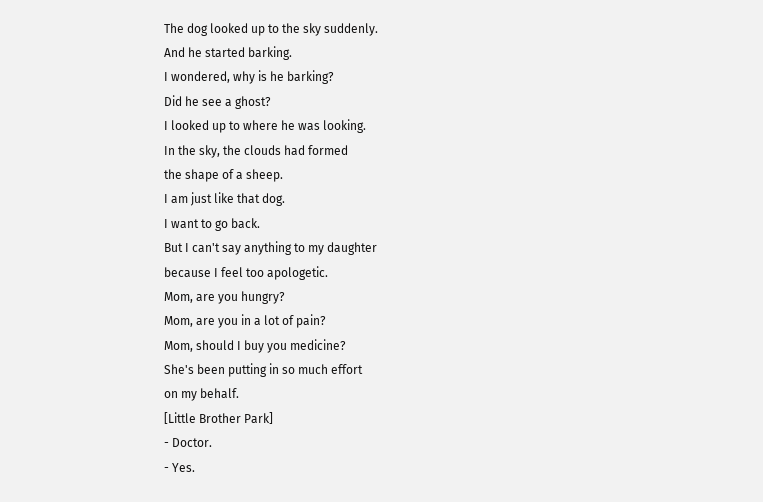The dog looked up to the sky suddenly.
And he started barking.
I wondered, why is he barking?
Did he see a ghost?
I looked up to where he was looking.
In the sky, the clouds had formed
the shape of a sheep.
I am just like that dog.
I want to go back.
But I can't say anything to my daughter
because I feel too apologetic.
Mom, are you hungry?
Mom, are you in a lot of pain?
Mom, should I buy you medicine?
She's been putting in so much effort
on my behalf.
[Little Brother Park]
- Doctor.
- Yes.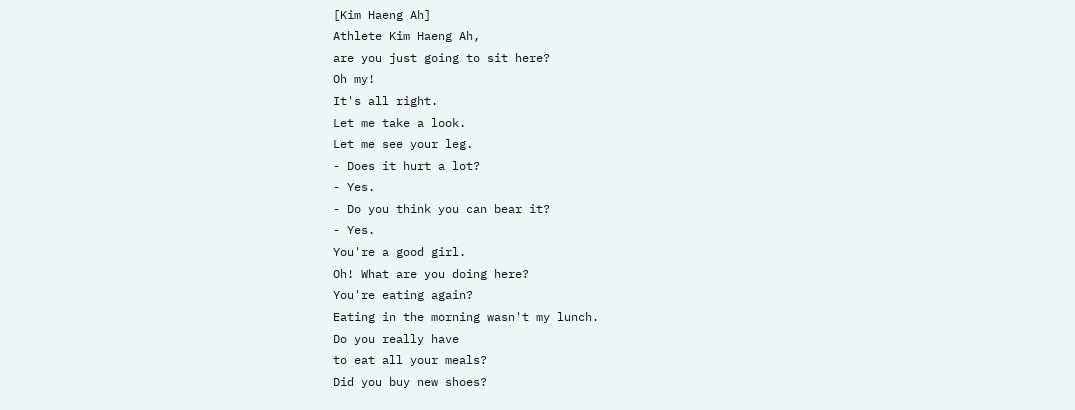[Kim Haeng Ah]
Athlete Kim Haeng Ah,
are you just going to sit here?
Oh my!
It's all right.
Let me take a look.
Let me see your leg.
- Does it hurt a lot?
- Yes.
- Do you think you can bear it?
- Yes.
You're a good girl.
Oh! What are you doing here?
You're eating again?
Eating in the morning wasn't my lunch.
Do you really have
to eat all your meals?
Did you buy new shoes?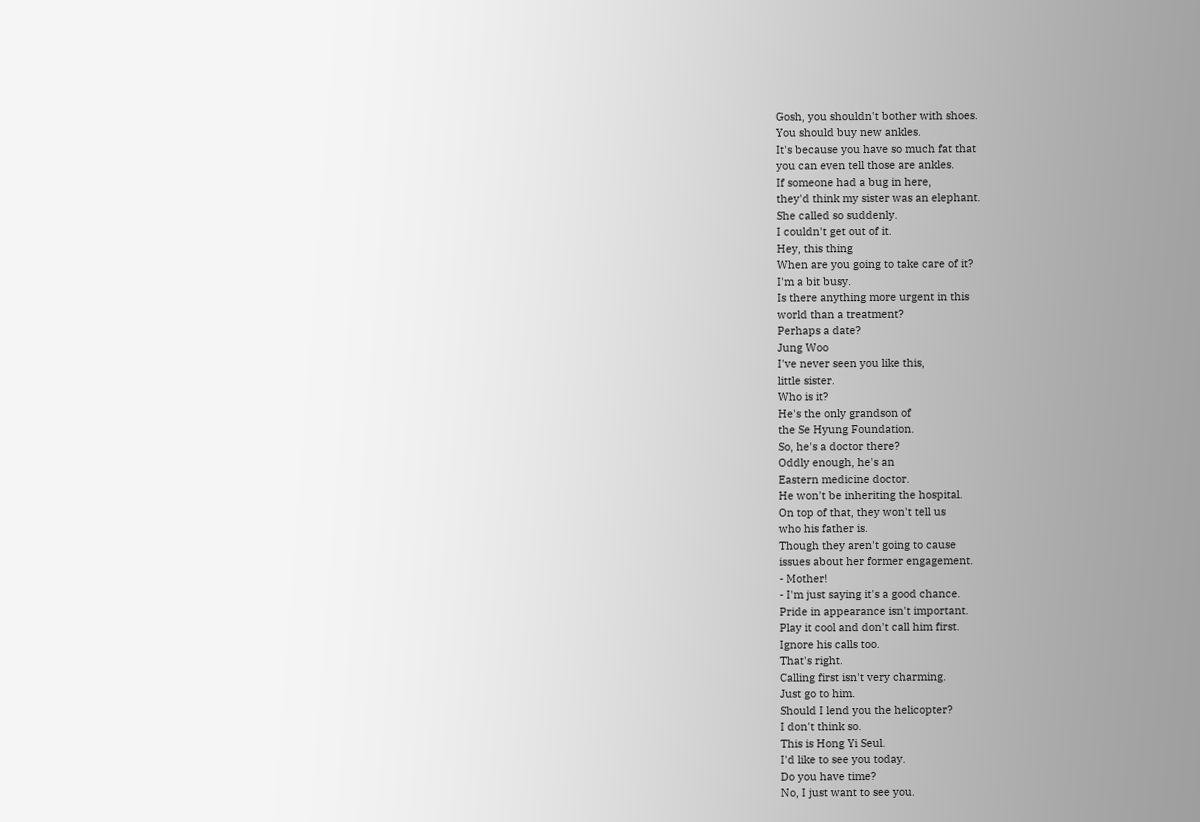Gosh, you shouldn't bother with shoes.
You should buy new ankles.
It's because you have so much fat that
you can even tell those are ankles.
If someone had a bug in here,
they'd think my sister was an elephant.
She called so suddenly.
I couldn't get out of it.
Hey, this thing
When are you going to take care of it?
I'm a bit busy.
Is there anything more urgent in this
world than a treatment?
Perhaps a date?
Jung Woo
I've never seen you like this,
little sister.
Who is it?
He's the only grandson of
the Se Hyung Foundation.
So, he's a doctor there?
Oddly enough, he's an
Eastern medicine doctor.
He won't be inheriting the hospital.
On top of that, they won't tell us
who his father is.
Though they aren't going to cause
issues about her former engagement.
- Mother!
- I'm just saying it's a good chance.
Pride in appearance isn't important.
Play it cool and don't call him first.
Ignore his calls too.
That's right.
Calling first isn't very charming.
Just go to him.
Should I lend you the helicopter?
I don't think so.
This is Hong Yi Seul.
I'd like to see you today.
Do you have time?
No, I just want to see you.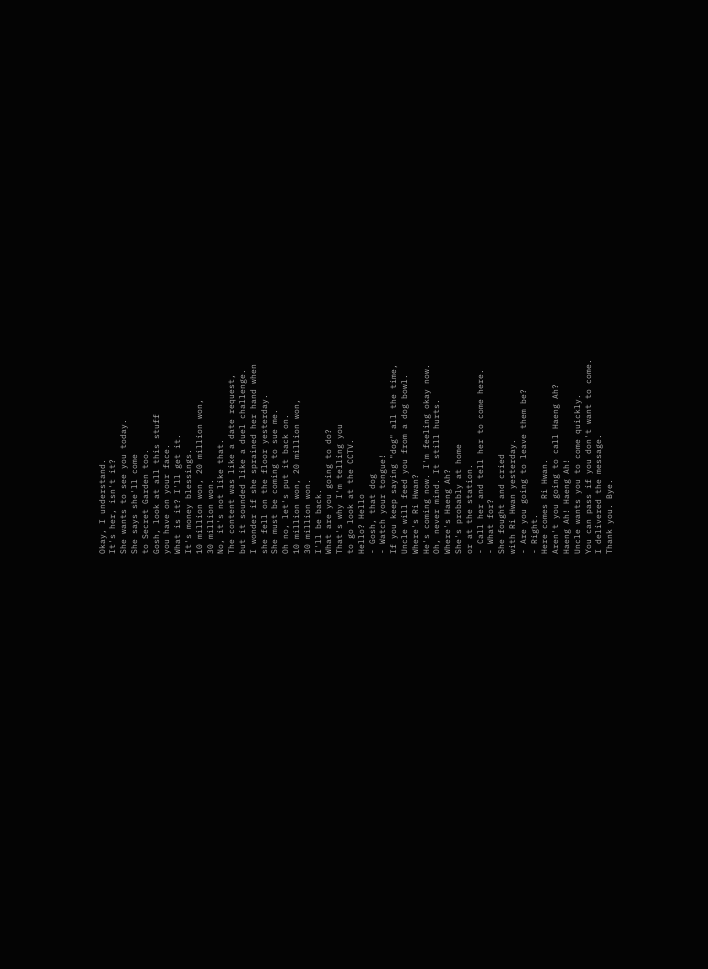Okay, I understand.
It's her, isn't it?
She wants to see you today.
She says she'll come
to Secret Garden too.
Gosh, look at all this stuff
you have on your face.
What is it? I'll get it.
It's money blessings.
10 million won, 20 million won,
30 million won.
No, it's not like that.
The content was like a date request,
but it sounded like a duel challenge.
I wonder if she sprained her hand when
she fell on the floor yesterday.
She must be coming to sue me.
Oh no, let's put it back on.
10 million won, 20 million won,
30 million won.
I'll be back.
What are you going to do?
That's why I'm telling you
to go look at the CCTV.
Hello? Hello
- Gosh, that dog
- Watch your tongue!
If you keep saying "dog" all the time,
Uncle will feed you from a dog bowl.
Where's Ri Hwan?
He's coming now. I'm feeling okay now.
Oh, never mind. It still hurts.
Where's Haeng Ah?
She's probably at home
or at the station.
- Call her and tell her to come here.
- What for?
She fought and cried
with Ri Hwan yesterday.
- Are you going to leave them be?
- Right.
Here comes Ri Hwan.
Aren't you going to call Haeng Ah?
Haeng Ah! Haeng Ah!
Uncle wants you to come quickly.
You can pass if you don't want to come.
I delivered the message.
Thank you. Bye.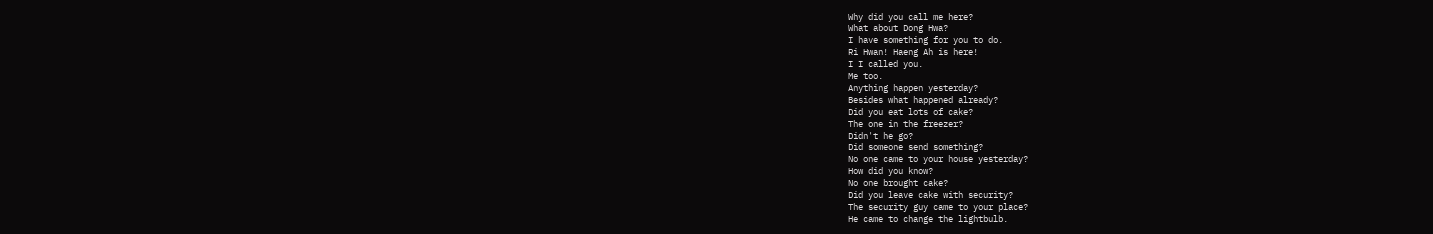Why did you call me here?
What about Dong Hwa?
I have something for you to do.
Ri Hwan! Haeng Ah is here!
I I called you.
Me too.
Anything happen yesterday?
Besides what happened already?
Did you eat lots of cake?
The one in the freezer?
Didn't he go?
Did someone send something?
No one came to your house yesterday?
How did you know?
No one brought cake?
Did you leave cake with security?
The security guy came to your place?
He came to change the lightbulb.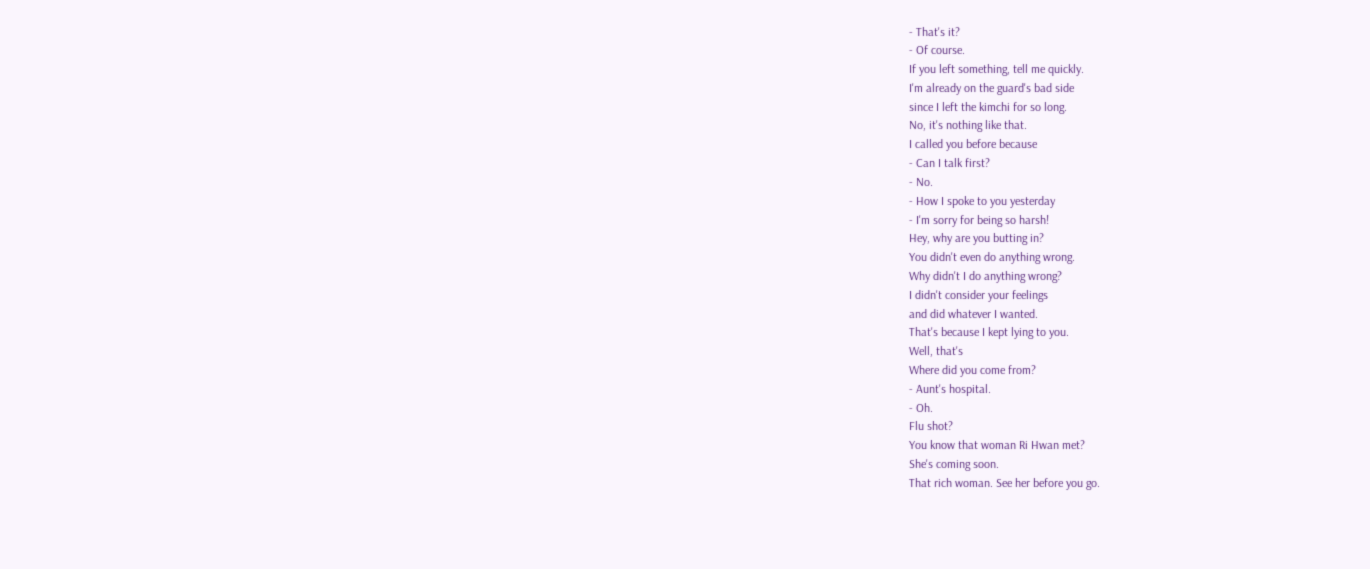- That's it?
- Of course.
If you left something, tell me quickly.
I'm already on the guard's bad side
since I left the kimchi for so long.
No, it's nothing like that.
I called you before because
- Can I talk first?
- No.
- How I spoke to you yesterday
- I'm sorry for being so harsh!
Hey, why are you butting in?
You didn't even do anything wrong.
Why didn't I do anything wrong?
I didn't consider your feelings
and did whatever I wanted.
That's because I kept lying to you.
Well, that's
Where did you come from?
- Aunt's hospital.
- Oh.
Flu shot?
You know that woman Ri Hwan met?
She's coming soon.
That rich woman. See her before you go.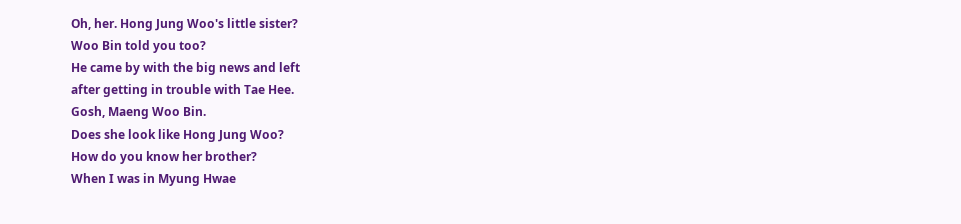Oh, her. Hong Jung Woo's little sister?
Woo Bin told you too?
He came by with the big news and left
after getting in trouble with Tae Hee.
Gosh, Maeng Woo Bin.
Does she look like Hong Jung Woo?
How do you know her brother?
When I was in Myung Hwae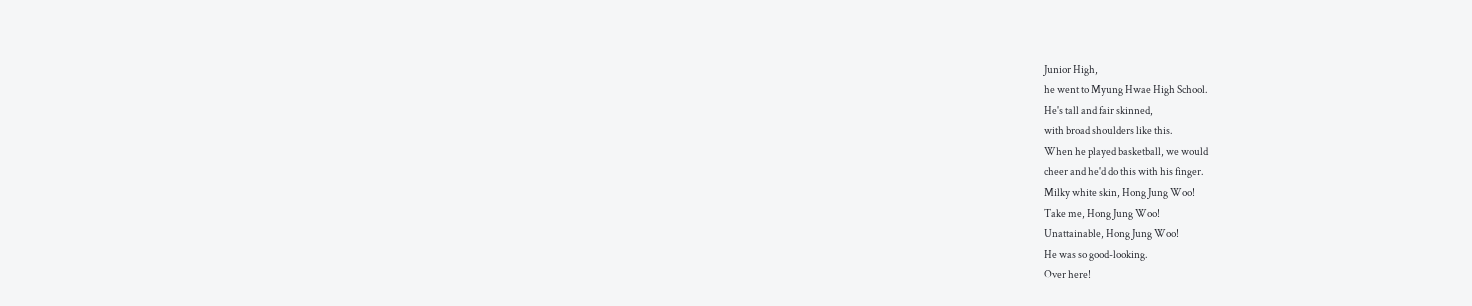Junior High,
he went to Myung Hwae High School.
He's tall and fair skinned,
with broad shoulders like this.
When he played basketball, we would
cheer and he'd do this with his finger.
Milky white skin, Hong Jung Woo!
Take me, Hong Jung Woo!
Unattainable, Hong Jung Woo!
He was so good-looking.
Over here!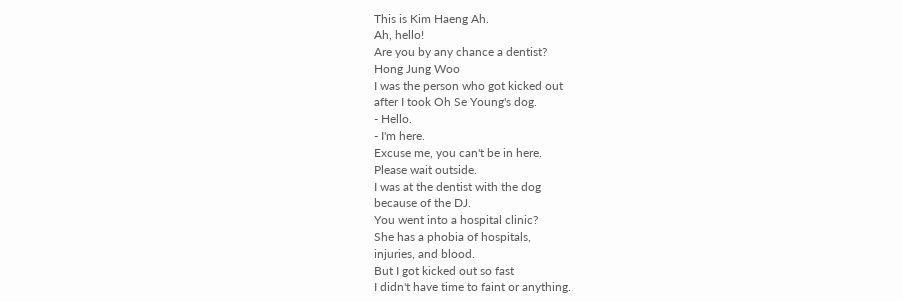This is Kim Haeng Ah.
Ah, hello!
Are you by any chance a dentist?
Hong Jung Woo
I was the person who got kicked out
after I took Oh Se Young's dog.
- Hello.
- I'm here.
Excuse me, you can't be in here.
Please wait outside.
I was at the dentist with the dog
because of the DJ.
You went into a hospital clinic?
She has a phobia of hospitals,
injuries, and blood.
But I got kicked out so fast
I didn't have time to faint or anything.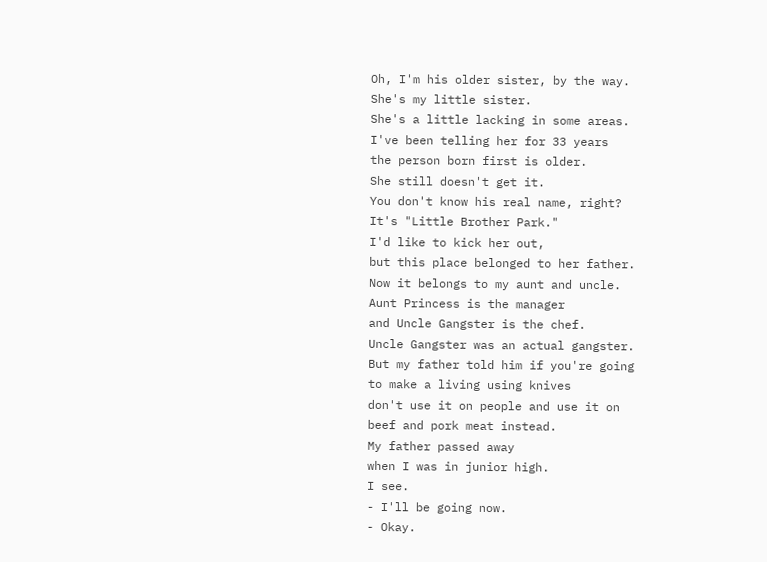Oh, I'm his older sister, by the way.
She's my little sister.
She's a little lacking in some areas.
I've been telling her for 33 years
the person born first is older.
She still doesn't get it.
You don't know his real name, right?
It's "Little Brother Park."
I'd like to kick her out,
but this place belonged to her father.
Now it belongs to my aunt and uncle.
Aunt Princess is the manager
and Uncle Gangster is the chef.
Uncle Gangster was an actual gangster.
But my father told him if you're going
to make a living using knives
don't use it on people and use it on
beef and pork meat instead.
My father passed away
when I was in junior high.
I see.
- I'll be going now.
- Okay.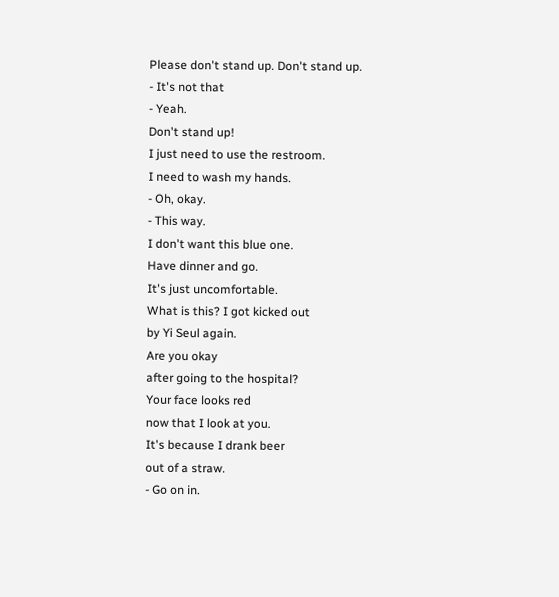Please don't stand up. Don't stand up.
- It's not that
- Yeah.
Don't stand up!
I just need to use the restroom.
I need to wash my hands.
- Oh, okay.
- This way.
I don't want this blue one.
Have dinner and go.
It's just uncomfortable.
What is this? I got kicked out
by Yi Seul again.
Are you okay
after going to the hospital?
Your face looks red
now that I look at you.
It's because I drank beer
out of a straw.
- Go on in.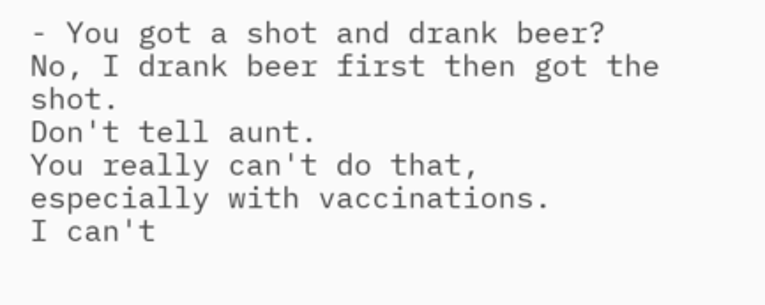- You got a shot and drank beer?
No, I drank beer first then got the shot.
Don't tell aunt.
You really can't do that,
especially with vaccinations.
I can't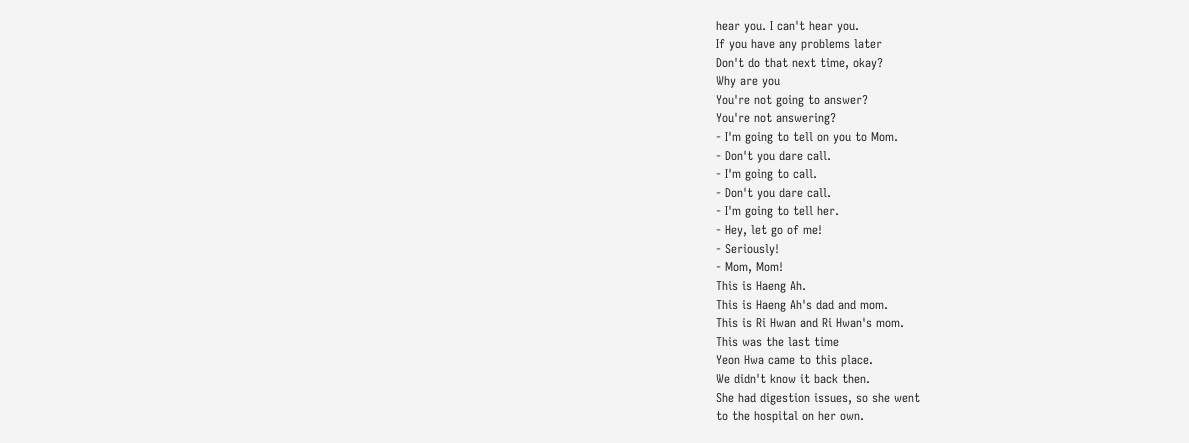hear you. I can't hear you.
If you have any problems later
Don't do that next time, okay?
Why are you
You're not going to answer?
You're not answering?
- I'm going to tell on you to Mom.
- Don't you dare call.
- I'm going to call.
- Don't you dare call.
- I'm going to tell her.
- Hey, let go of me!
- Seriously!
- Mom, Mom!
This is Haeng Ah.
This is Haeng Ah's dad and mom.
This is Ri Hwan and Ri Hwan's mom.
This was the last time
Yeon Hwa came to this place.
We didn't know it back then.
She had digestion issues, so she went
to the hospital on her own.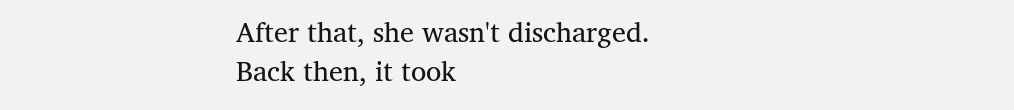After that, she wasn't discharged.
Back then, it took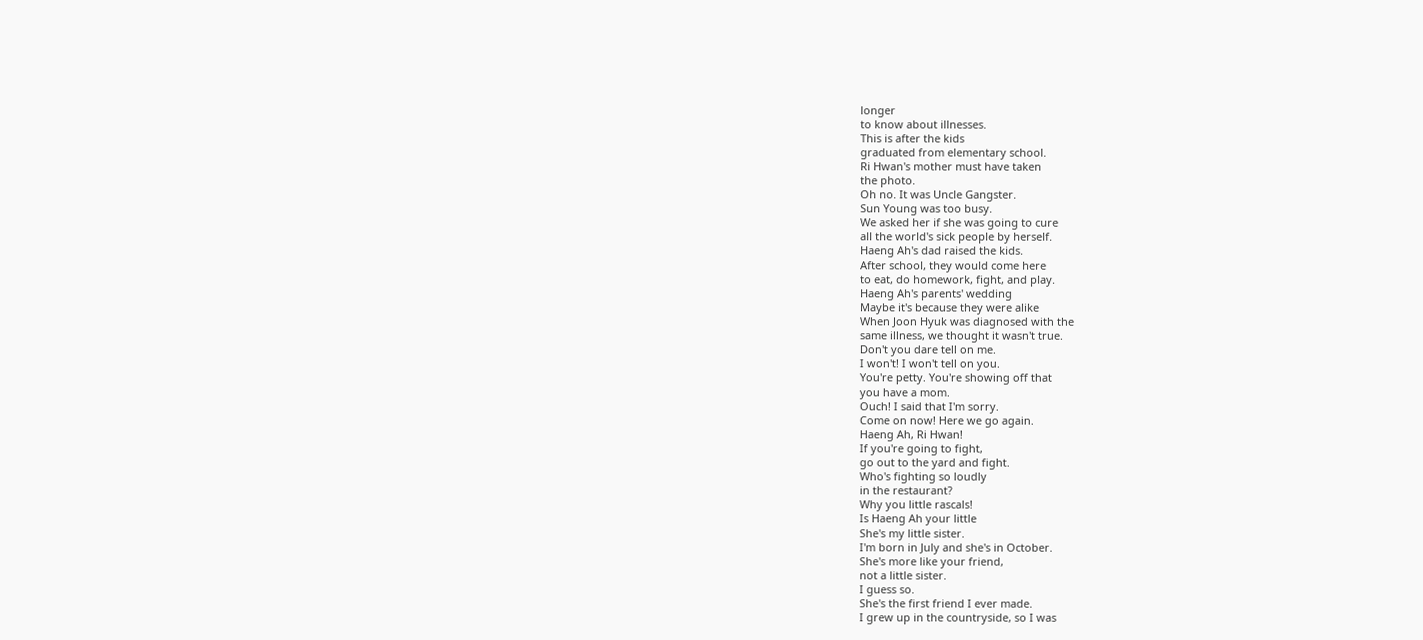longer
to know about illnesses.
This is after the kids
graduated from elementary school.
Ri Hwan's mother must have taken
the photo.
Oh no. It was Uncle Gangster.
Sun Young was too busy.
We asked her if she was going to cure
all the world's sick people by herself.
Haeng Ah's dad raised the kids.
After school, they would come here
to eat, do homework, fight, and play.
Haeng Ah's parents' wedding
Maybe it's because they were alike
When Joon Hyuk was diagnosed with the
same illness, we thought it wasn't true.
Don't you dare tell on me.
I won't! I won't tell on you.
You're petty. You're showing off that
you have a mom.
Ouch! I said that I'm sorry.
Come on now! Here we go again.
Haeng Ah, Ri Hwan!
If you're going to fight,
go out to the yard and fight.
Who's fighting so loudly
in the restaurant?
Why you little rascals!
Is Haeng Ah your little
She's my little sister.
I'm born in July and she's in October.
She's more like your friend,
not a little sister.
I guess so.
She's the first friend I ever made.
I grew up in the countryside, so I was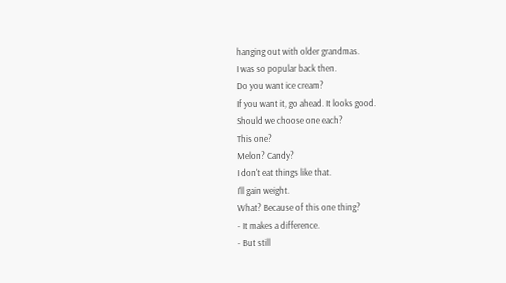hanging out with older grandmas.
I was so popular back then.
Do you want ice cream?
If you want it, go ahead. It looks good.
Should we choose one each?
This one?
Melon? Candy?
I don't eat things like that.
I'll gain weight.
What? Because of this one thing?
- It makes a difference.
- But still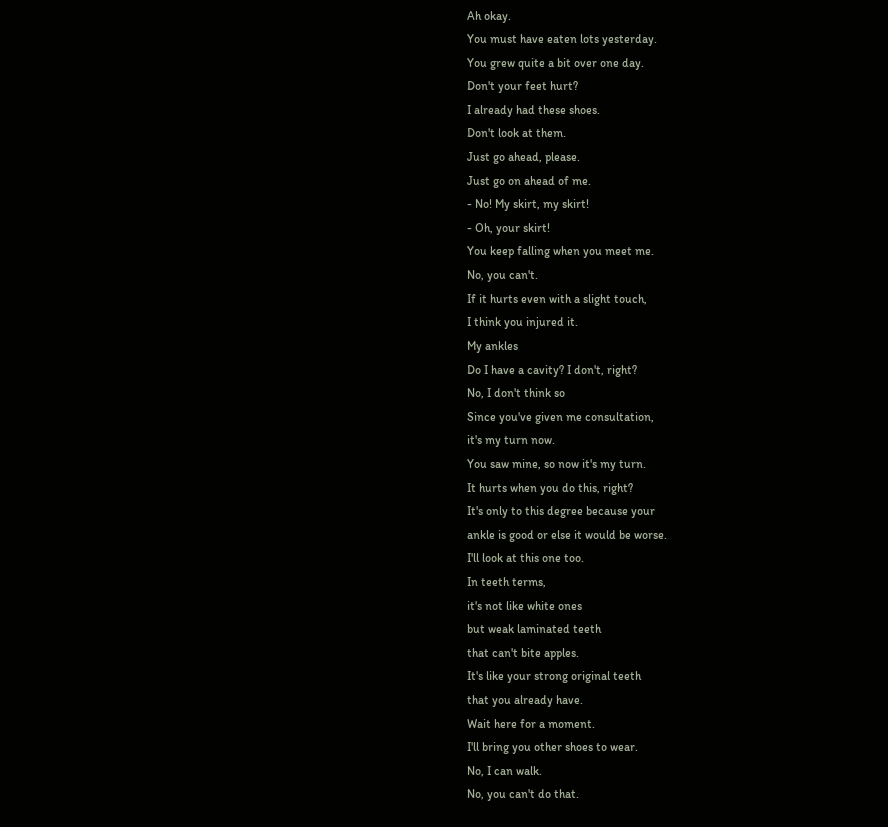Ah okay.
You must have eaten lots yesterday.
You grew quite a bit over one day.
Don't your feet hurt?
I already had these shoes.
Don't look at them.
Just go ahead, please.
Just go on ahead of me.
- No! My skirt, my skirt!
- Oh, your skirt!
You keep falling when you meet me.
No, you can't.
If it hurts even with a slight touch,
I think you injured it.
My ankles
Do I have a cavity? I don't, right?
No, I don't think so
Since you've given me consultation,
it's my turn now.
You saw mine, so now it's my turn.
It hurts when you do this, right?
It's only to this degree because your
ankle is good or else it would be worse.
I'll look at this one too.
In teeth terms,
it's not like white ones
but weak laminated teeth
that can't bite apples.
It's like your strong original teeth
that you already have.
Wait here for a moment.
I'll bring you other shoes to wear.
No, I can walk.
No, you can't do that.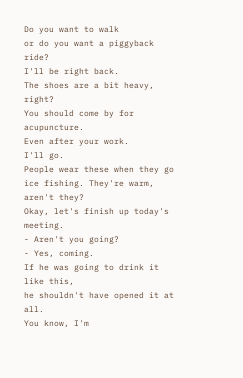Do you want to walk
or do you want a piggyback ride?
I'll be right back.
The shoes are a bit heavy, right?
You should come by for acupuncture.
Even after your work.
I'll go.
People wear these when they go
ice fishing. They're warm, aren't they?
Okay, let's finish up today's meeting.
- Aren't you going?
- Yes, coming.
If he was going to drink it like this,
he shouldn't have opened it at all.
You know, I'm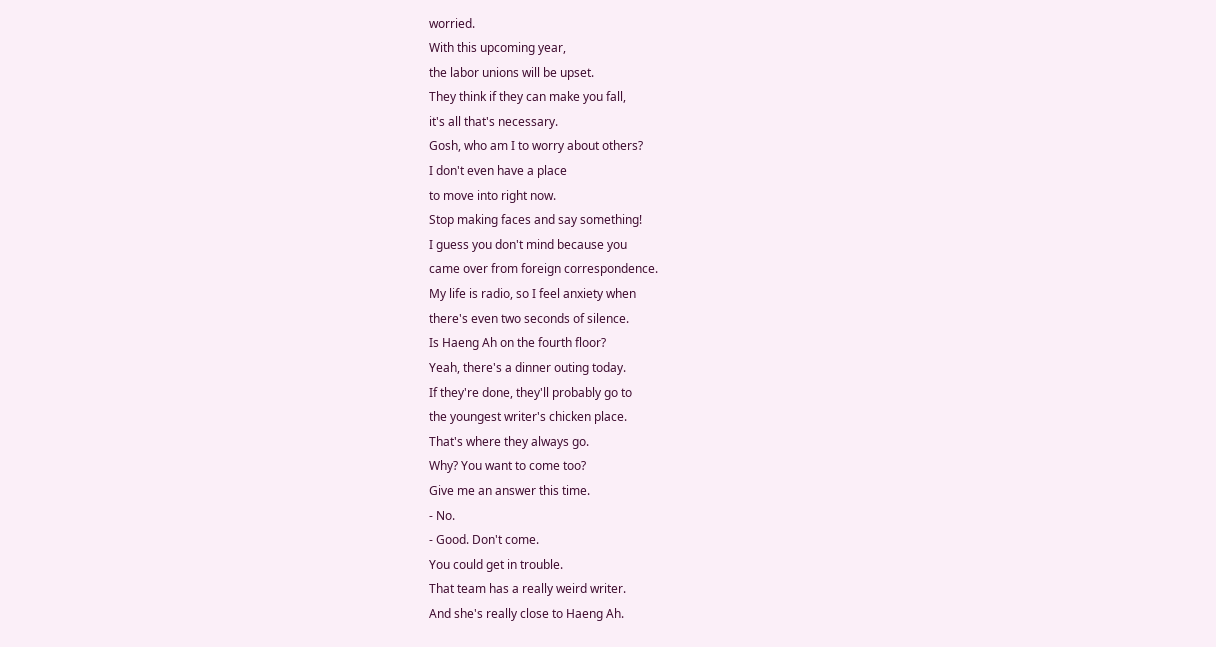worried.
With this upcoming year,
the labor unions will be upset.
They think if they can make you fall,
it's all that's necessary.
Gosh, who am I to worry about others?
I don't even have a place
to move into right now.
Stop making faces and say something!
I guess you don't mind because you
came over from foreign correspondence.
My life is radio, so I feel anxiety when
there's even two seconds of silence.
Is Haeng Ah on the fourth floor?
Yeah, there's a dinner outing today.
If they're done, they'll probably go to
the youngest writer's chicken place.
That's where they always go.
Why? You want to come too?
Give me an answer this time.
- No.
- Good. Don't come.
You could get in trouble.
That team has a really weird writer.
And she's really close to Haeng Ah.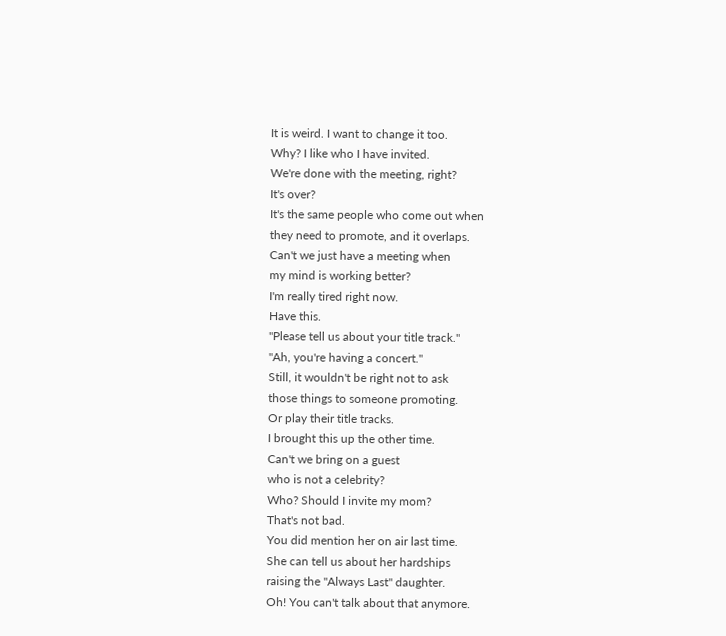It is weird. I want to change it too.
Why? I like who I have invited.
We're done with the meeting, right?
It's over?
It's the same people who come out when
they need to promote, and it overlaps.
Can't we just have a meeting when
my mind is working better?
I'm really tired right now.
Have this.
"Please tell us about your title track."
"Ah, you're having a concert."
Still, it wouldn't be right not to ask
those things to someone promoting.
Or play their title tracks.
I brought this up the other time.
Can't we bring on a guest
who is not a celebrity?
Who? Should I invite my mom?
That's not bad.
You did mention her on air last time.
She can tell us about her hardships
raising the "Always Last" daughter.
Oh! You can't talk about that anymore.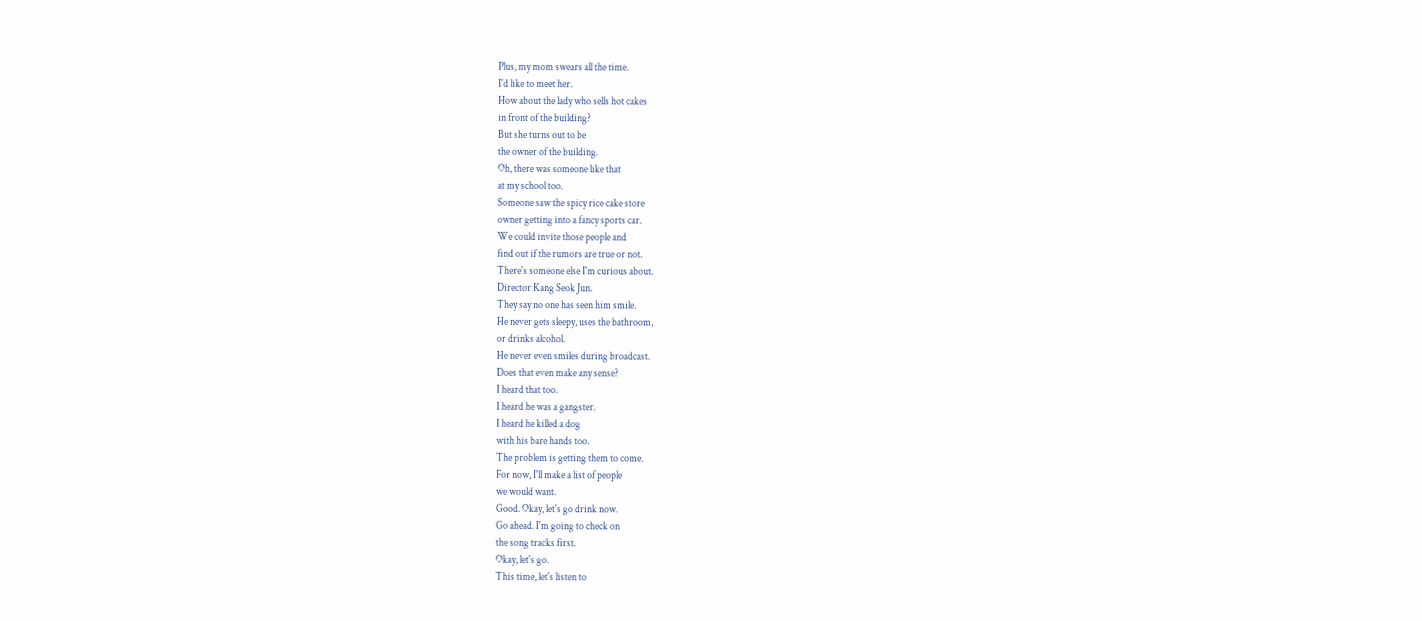Plus, my mom swears all the time.
I'd like to meet her.
How about the lady who sells hot cakes
in front of the building?
But she turns out to be
the owner of the building.
Oh, there was someone like that
at my school too.
Someone saw the spicy rice cake store
owner getting into a fancy sports car.
We could invite those people and
find out if the rumors are true or not.
There's someone else I'm curious about.
Director Kang Seok Jun.
They say no one has seen him smile.
He never gets sleepy, uses the bathroom,
or drinks alcohol.
He never even smiles during broadcast.
Does that even make any sense?
I heard that too.
I heard he was a gangster.
I heard he killed a dog
with his bare hands too.
The problem is getting them to come.
For now, I'll make a list of people
we would want.
Good. Okay, let's go drink now.
Go ahead. I'm going to check on
the song tracks first.
Okay, let's go.
This time, let's listen to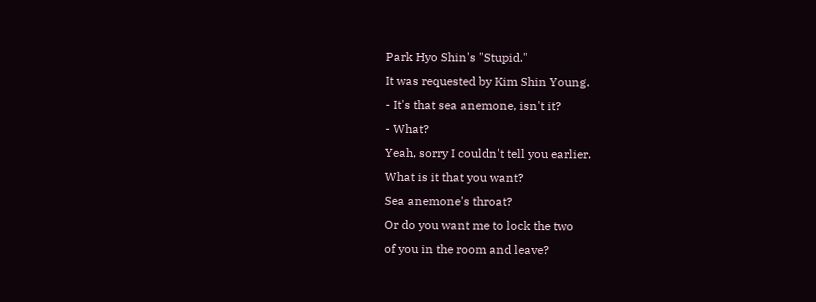Park Hyo Shin's "Stupid."
It was requested by Kim Shin Young.
- It's that sea anemone, isn't it?
- What?
Yeah, sorry I couldn't tell you earlier.
What is it that you want?
Sea anemone's throat?
Or do you want me to lock the two
of you in the room and leave?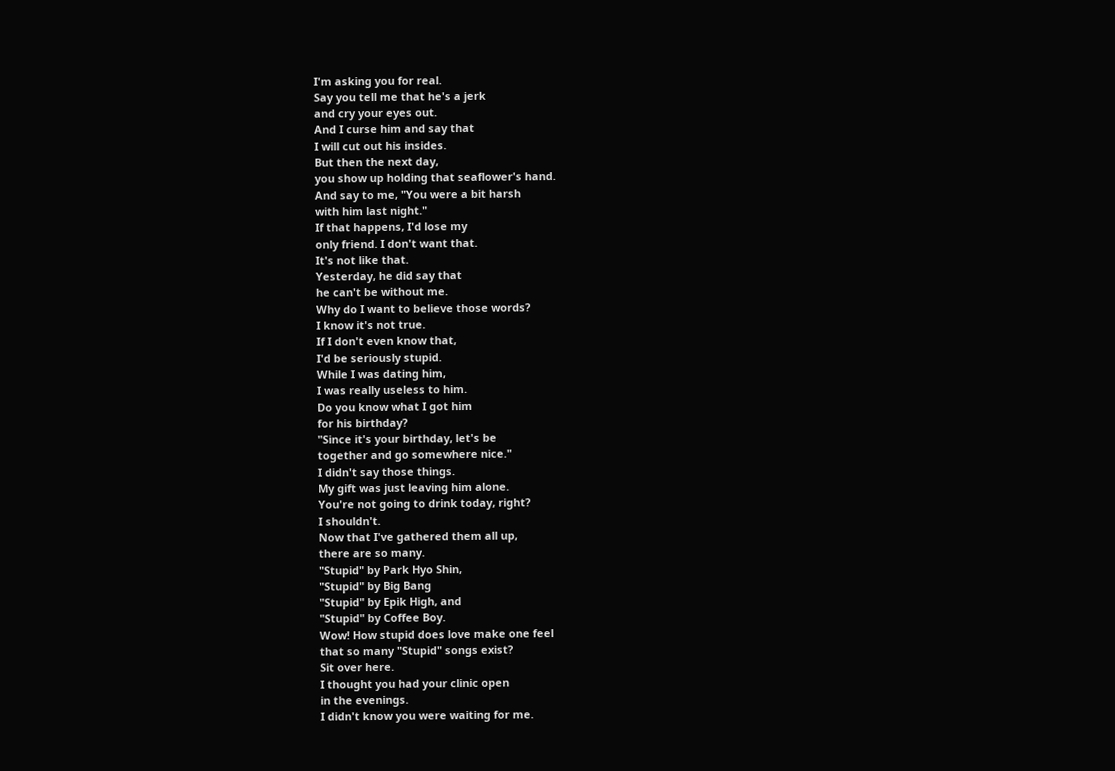I'm asking you for real.
Say you tell me that he's a jerk
and cry your eyes out.
And I curse him and say that
I will cut out his insides.
But then the next day,
you show up holding that seaflower's hand.
And say to me, "You were a bit harsh
with him last night."
If that happens, I'd lose my
only friend. I don't want that.
It's not like that.
Yesterday, he did say that
he can't be without me.
Why do I want to believe those words?
I know it's not true.
If I don't even know that,
I'd be seriously stupid.
While I was dating him,
I was really useless to him.
Do you know what I got him
for his birthday?
"Since it's your birthday, let's be
together and go somewhere nice."
I didn't say those things.
My gift was just leaving him alone.
You're not going to drink today, right?
I shouldn't.
Now that I've gathered them all up,
there are so many.
"Stupid" by Park Hyo Shin,
"Stupid" by Big Bang
"Stupid" by Epik High, and
"Stupid" by Coffee Boy.
Wow! How stupid does love make one feel
that so many "Stupid" songs exist?
Sit over here.
I thought you had your clinic open
in the evenings.
I didn't know you were waiting for me.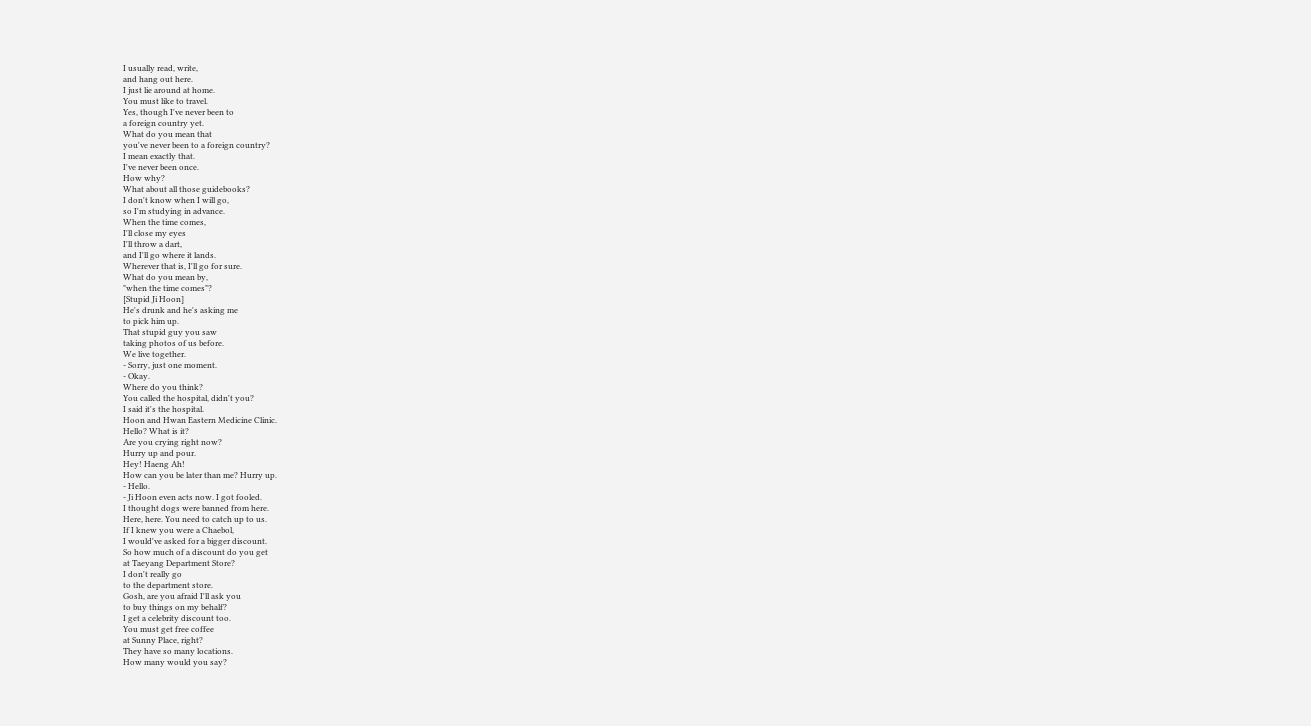I usually read, write,
and hang out here.
I just lie around at home.
You must like to travel.
Yes, though I've never been to
a foreign country yet.
What do you mean that
you've never been to a foreign country?
I mean exactly that.
I've never been once.
How why?
What about all those guidebooks?
I don't know when I will go,
so I'm studying in advance.
When the time comes,
I'll close my eyes
I'll throw a dart,
and I'll go where it lands.
Wherever that is, I'll go for sure.
What do you mean by,
"when the time comes"?
[Stupid Ji Hoon]
He's drunk and he's asking me
to pick him up.
That stupid guy you saw
taking photos of us before.
We live together.
- Sorry, just one moment.
- Okay.
Where do you think?
You called the hospital, didn't you?
I said it's the hospital.
Hoon and Hwan Eastern Medicine Clinic.
Hello? What is it?
Are you crying right now?
Hurry up and pour.
Hey! Haeng Ah!
How can you be later than me? Hurry up.
- Hello.
- Ji Hoon even acts now. I got fooled.
I thought dogs were banned from here.
Here, here. You need to catch up to us.
If I knew you were a Chaebol,
I would've asked for a bigger discount.
So how much of a discount do you get
at Taeyang Department Store?
I don't really go
to the department store.
Gosh, are you afraid I'll ask you
to buy things on my behalf?
I get a celebrity discount too.
You must get free coffee
at Sunny Place, right?
They have so many locations.
How many would you say?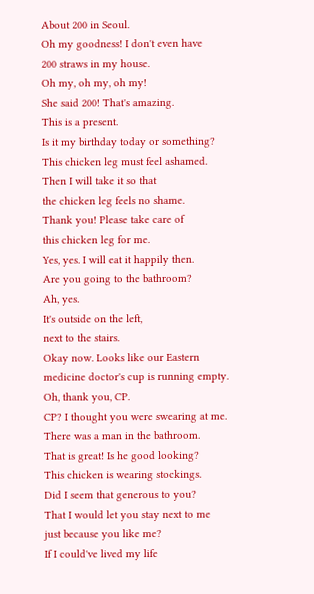About 200 in Seoul.
Oh my goodness! I don't even have
200 straws in my house.
Oh my, oh my, oh my!
She said 200! That's amazing.
This is a present.
Is it my birthday today or something?
This chicken leg must feel ashamed.
Then I will take it so that
the chicken leg feels no shame.
Thank you! Please take care of
this chicken leg for me.
Yes, yes. I will eat it happily then.
Are you going to the bathroom?
Ah, yes.
It's outside on the left,
next to the stairs.
Okay now. Looks like our Eastern
medicine doctor's cup is running empty.
Oh, thank you, CP.
CP? I thought you were swearing at me.
There was a man in the bathroom.
That is great! Is he good looking?
This chicken is wearing stockings.
Did I seem that generous to you?
That I would let you stay next to me
just because you like me?
If I could've lived my life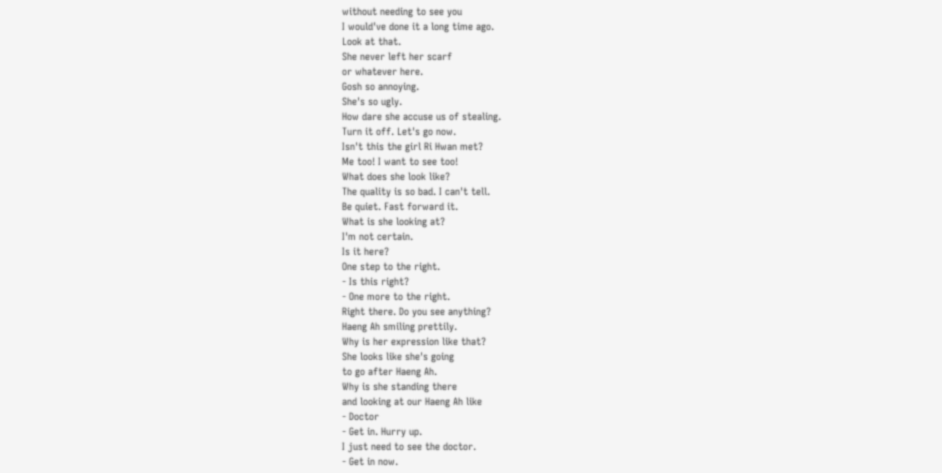without needing to see you
I would've done it a long time ago.
Look at that.
She never left her scarf
or whatever here.
Gosh so annoying.
She's so ugly.
How dare she accuse us of stealing.
Turn it off. Let's go now.
Isn't this the girl Ri Hwan met?
Me too! I want to see too!
What does she look like?
The quality is so bad. I can't tell.
Be quiet. Fast forward it.
What is she looking at?
I'm not certain.
Is it here?
One step to the right.
- Is this right?
- One more to the right.
Right there. Do you see anything?
Haeng Ah smiling prettily.
Why is her expression like that?
She looks like she's going
to go after Haeng Ah.
Why is she standing there
and looking at our Haeng Ah like
- Doctor
- Get in. Hurry up.
I just need to see the doctor.
- Get in now.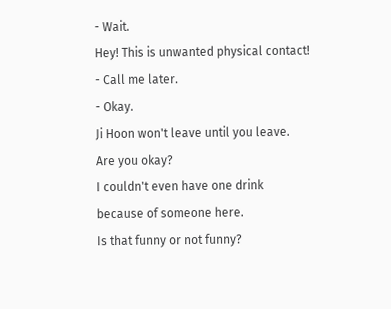- Wait.
Hey! This is unwanted physical contact!
- Call me later.
- Okay.
Ji Hoon won't leave until you leave.
Are you okay?
I couldn't even have one drink
because of someone here.
Is that funny or not funny?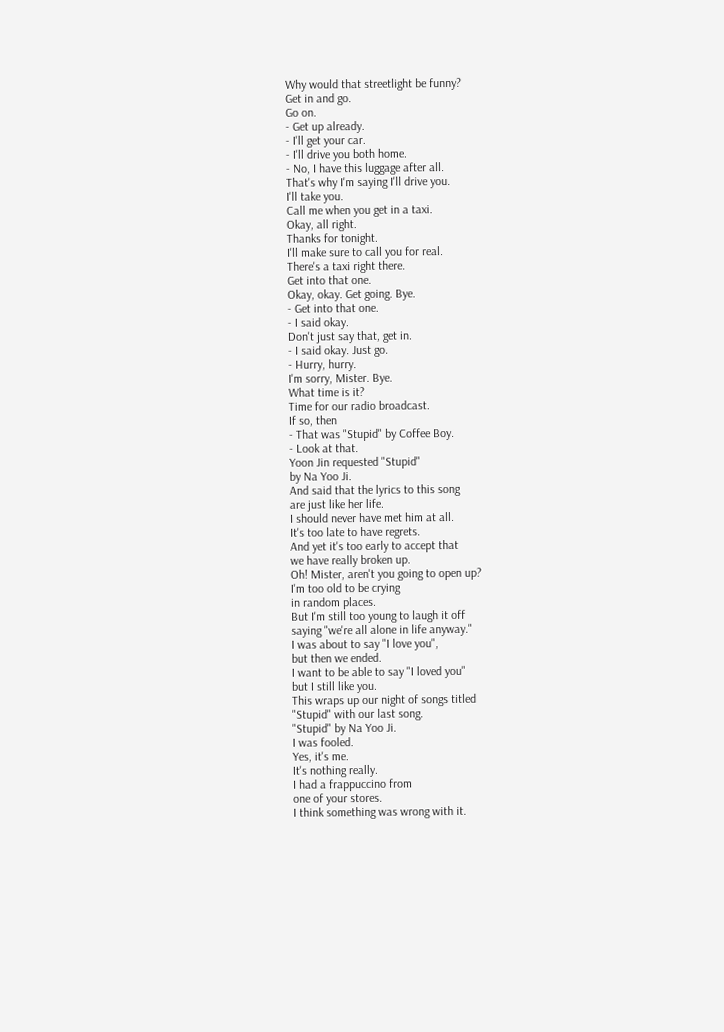Why would that streetlight be funny?
Get in and go.
Go on.
- Get up already.
- I'll get your car.
- I'll drive you both home.
- No, I have this luggage after all.
That's why I'm saying I'll drive you.
I'll take you.
Call me when you get in a taxi.
Okay, all right.
Thanks for tonight.
I'll make sure to call you for real.
There's a taxi right there.
Get into that one.
Okay, okay. Get going. Bye.
- Get into that one.
- I said okay.
Don't just say that, get in.
- I said okay. Just go.
- Hurry, hurry.
I'm sorry, Mister. Bye.
What time is it?
Time for our radio broadcast.
If so, then
- That was "Stupid" by Coffee Boy.
- Look at that.
Yoon Jin requested "Stupid"
by Na Yoo Ji.
And said that the lyrics to this song
are just like her life.
I should never have met him at all.
It's too late to have regrets.
And yet it's too early to accept that
we have really broken up.
Oh! Mister, aren't you going to open up?
I'm too old to be crying
in random places.
But I'm still too young to laugh it off
saying "we're all alone in life anyway."
I was about to say "I love you",
but then we ended.
I want to be able to say "I loved you"
but I still like you.
This wraps up our night of songs titled
"Stupid" with our last song.
"Stupid" by Na Yoo Ji.
I was fooled.
Yes, it's me.
It's nothing really.
I had a frappuccino from
one of your stores.
I think something was wrong with it.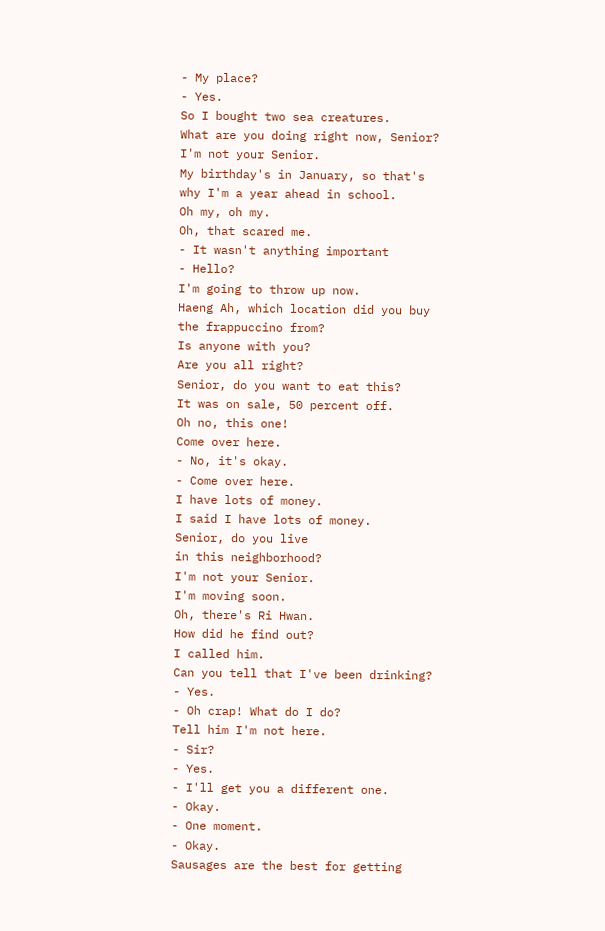- My place?
- Yes.
So I bought two sea creatures.
What are you doing right now, Senior?
I'm not your Senior.
My birthday's in January, so that's
why I'm a year ahead in school.
Oh my, oh my.
Oh, that scared me.
- It wasn't anything important
- Hello?
I'm going to throw up now.
Haeng Ah, which location did you buy
the frappuccino from?
Is anyone with you?
Are you all right?
Senior, do you want to eat this?
It was on sale, 50 percent off.
Oh no, this one!
Come over here.
- No, it's okay.
- Come over here.
I have lots of money.
I said I have lots of money.
Senior, do you live
in this neighborhood?
I'm not your Senior.
I'm moving soon.
Oh, there's Ri Hwan.
How did he find out?
I called him.
Can you tell that I've been drinking?
- Yes.
- Oh crap! What do I do?
Tell him I'm not here.
- Sir?
- Yes.
- I'll get you a different one.
- Okay.
- One moment.
- Okay.
Sausages are the best for getting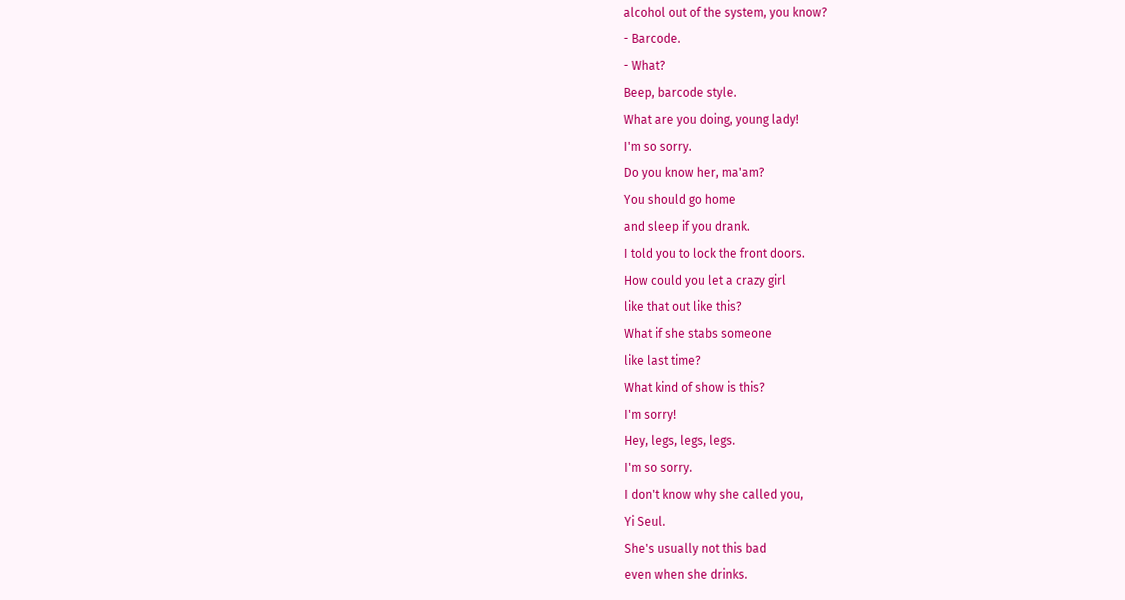alcohol out of the system, you know?
- Barcode.
- What?
Beep, barcode style.
What are you doing, young lady!
I'm so sorry.
Do you know her, ma'am?
You should go home
and sleep if you drank.
I told you to lock the front doors.
How could you let a crazy girl
like that out like this?
What if she stabs someone
like last time?
What kind of show is this?
I'm sorry!
Hey, legs, legs, legs.
I'm so sorry.
I don't know why she called you,
Yi Seul.
She's usually not this bad
even when she drinks.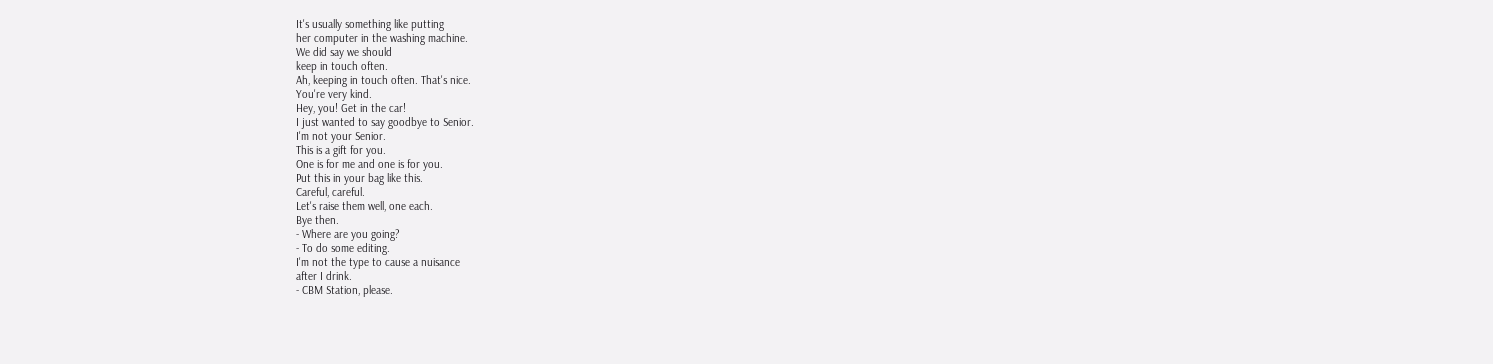It's usually something like putting
her computer in the washing machine.
We did say we should
keep in touch often.
Ah, keeping in touch often. That's nice.
You're very kind.
Hey, you! Get in the car!
I just wanted to say goodbye to Senior.
I'm not your Senior.
This is a gift for you.
One is for me and one is for you.
Put this in your bag like this.
Careful, careful.
Let's raise them well, one each.
Bye then.
- Where are you going?
- To do some editing.
I'm not the type to cause a nuisance
after I drink.
- CBM Station, please.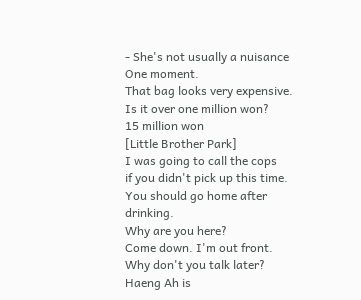- She's not usually a nuisance
One moment.
That bag looks very expensive.
Is it over one million won?
15 million won
[Little Brother Park]
I was going to call the cops
if you didn't pick up this time.
You should go home after drinking.
Why are you here?
Come down. I'm out front.
Why don't you talk later?
Haeng Ah is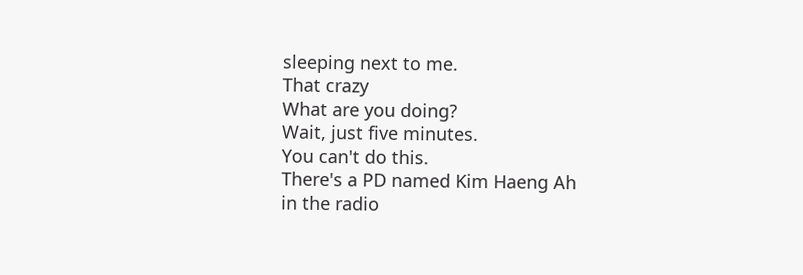sleeping next to me.
That crazy
What are you doing?
Wait, just five minutes.
You can't do this.
There's a PD named Kim Haeng Ah
in the radio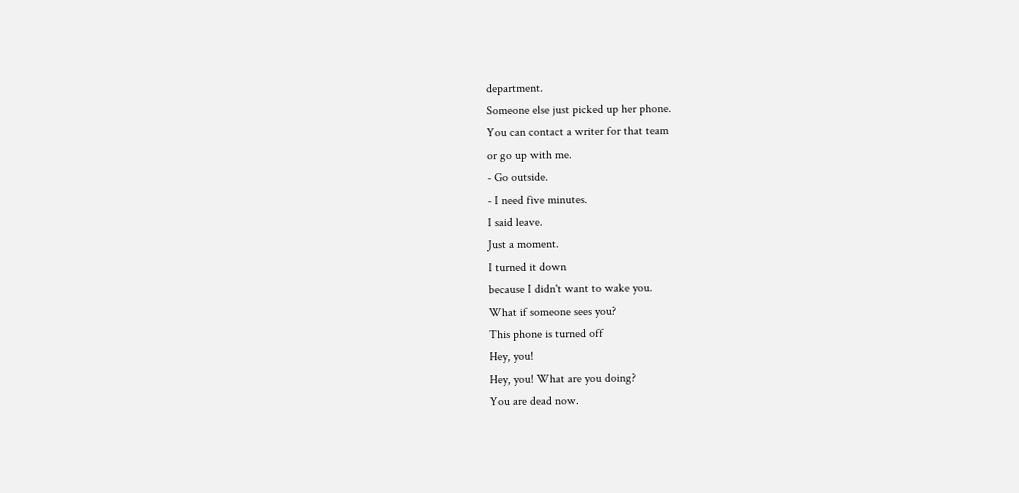department.
Someone else just picked up her phone.
You can contact a writer for that team
or go up with me.
- Go outside.
- I need five minutes.
I said leave.
Just a moment.
I turned it down
because I didn't want to wake you.
What if someone sees you?
This phone is turned off
Hey, you!
Hey, you! What are you doing?
You are dead now.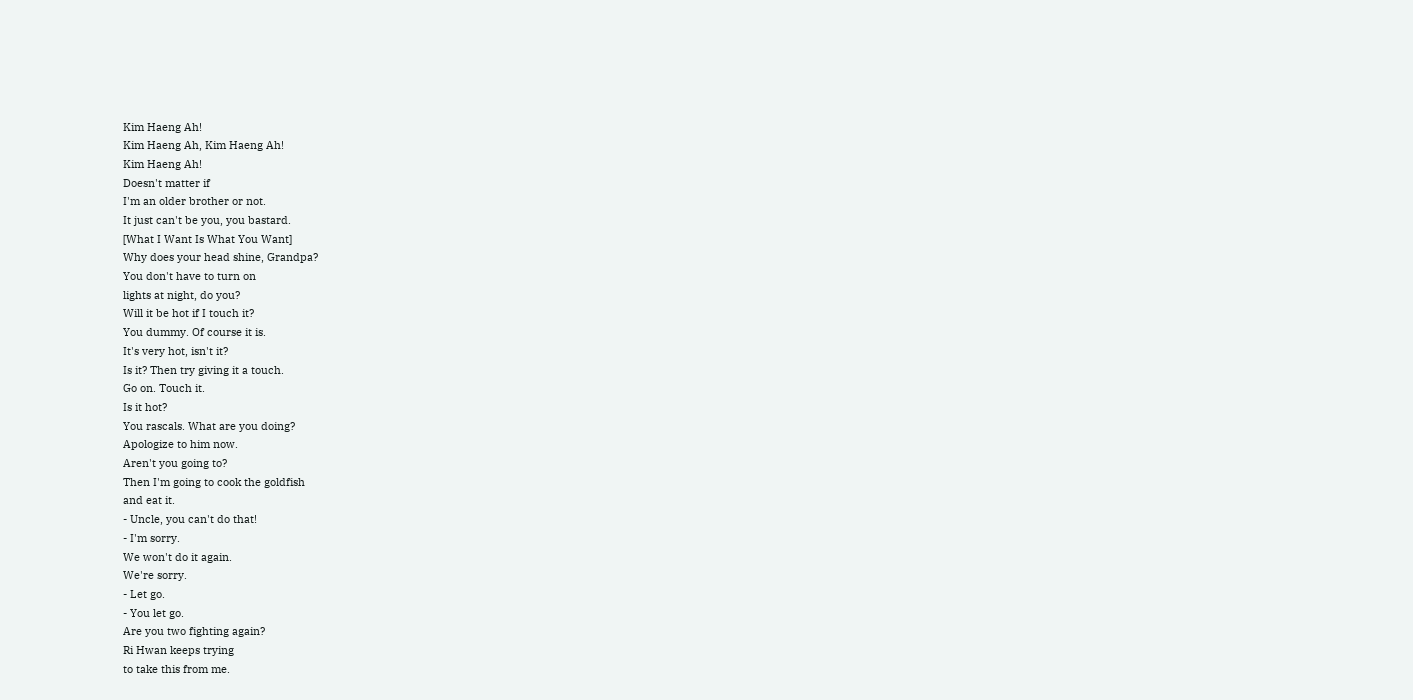Kim Haeng Ah!
Kim Haeng Ah, Kim Haeng Ah!
Kim Haeng Ah!
Doesn't matter if
I'm an older brother or not.
It just can't be you, you bastard.
[What I Want Is What You Want]
Why does your head shine, Grandpa?
You don't have to turn on
lights at night, do you?
Will it be hot if I touch it?
You dummy. Of course it is.
It's very hot, isn't it?
Is it? Then try giving it a touch.
Go on. Touch it.
Is it hot?
You rascals. What are you doing?
Apologize to him now.
Aren't you going to?
Then I'm going to cook the goldfish
and eat it.
- Uncle, you can't do that!
- I'm sorry.
We won't do it again.
We're sorry.
- Let go.
- You let go.
Are you two fighting again?
Ri Hwan keeps trying
to take this from me.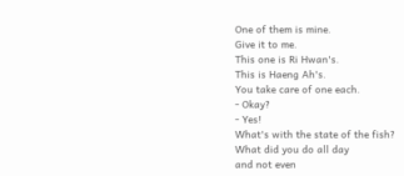One of them is mine.
Give it to me.
This one is Ri Hwan's.
This is Haeng Ah's.
You take care of one each.
- Okay?
- Yes!
What's with the state of the fish?
What did you do all day
and not even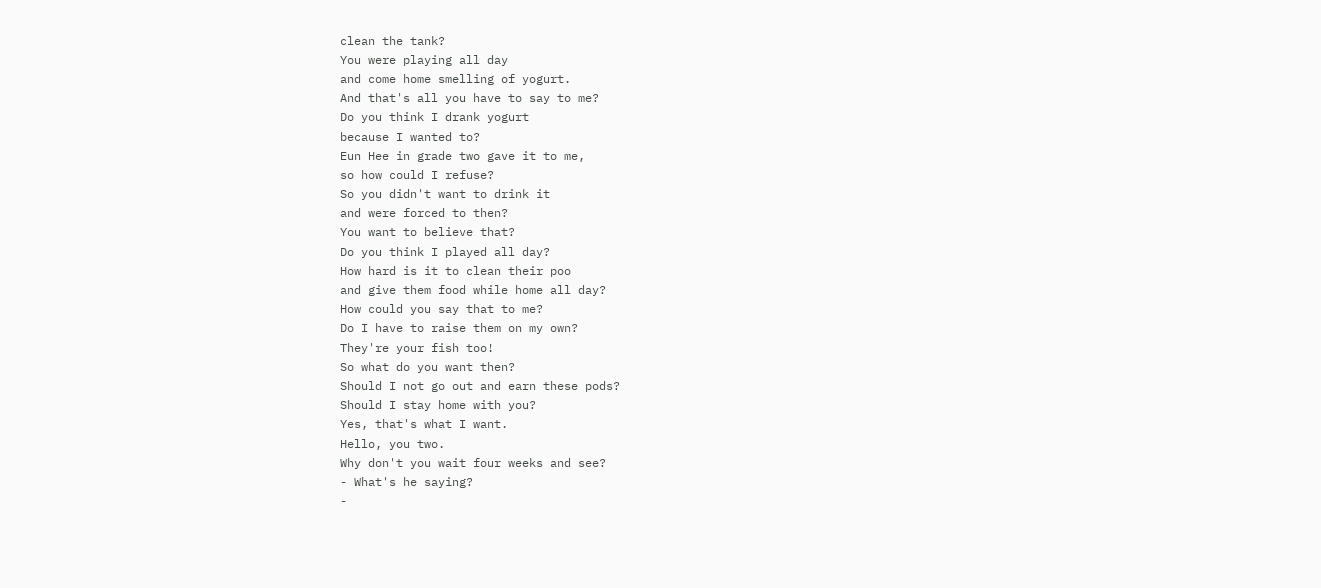clean the tank?
You were playing all day
and come home smelling of yogurt.
And that's all you have to say to me?
Do you think I drank yogurt
because I wanted to?
Eun Hee in grade two gave it to me,
so how could I refuse?
So you didn't want to drink it
and were forced to then?
You want to believe that?
Do you think I played all day?
How hard is it to clean their poo
and give them food while home all day?
How could you say that to me?
Do I have to raise them on my own?
They're your fish too!
So what do you want then?
Should I not go out and earn these pods?
Should I stay home with you?
Yes, that's what I want.
Hello, you two.
Why don't you wait four weeks and see?
- What's he saying?
-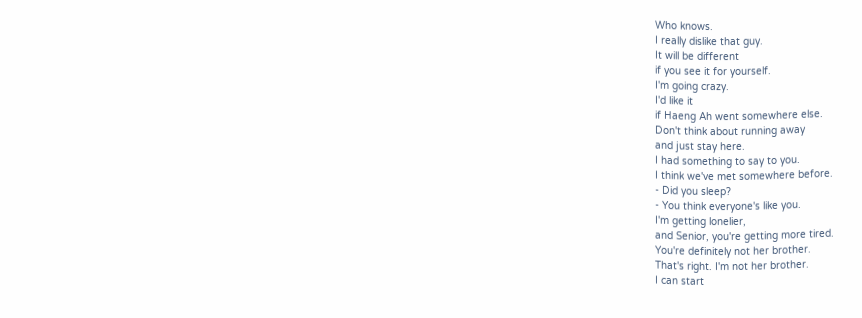Who knows.
I really dislike that guy.
It will be different
if you see it for yourself.
I'm going crazy.
I'd like it
if Haeng Ah went somewhere else.
Don't think about running away
and just stay here.
I had something to say to you.
I think we've met somewhere before.
- Did you sleep?
- You think everyone's like you.
I'm getting lonelier,
and Senior, you're getting more tired.
You're definitely not her brother.
That's right. I'm not her brother.
I can start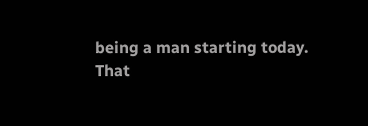being a man starting today.
That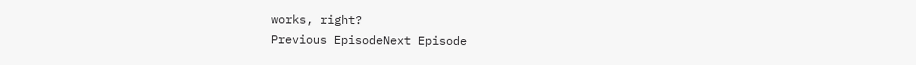works, right?
Previous EpisodeNext Episode